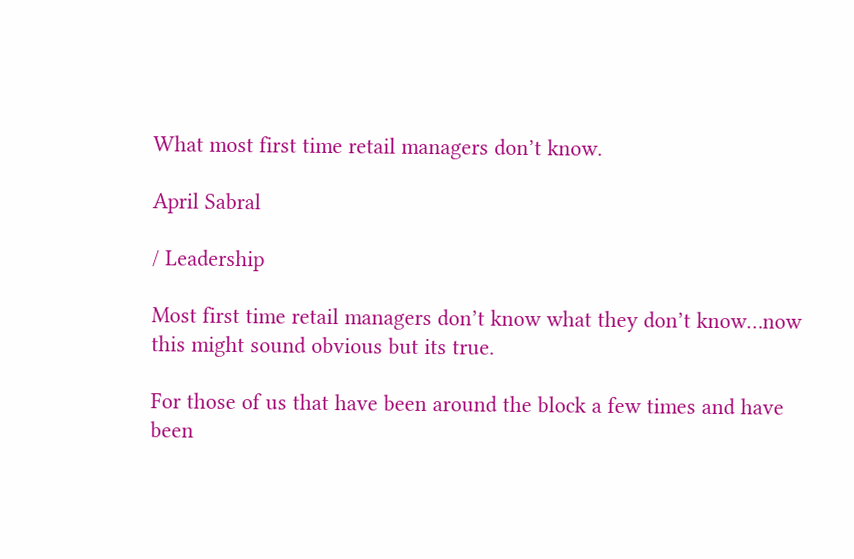What most first time retail managers don’t know.

April Sabral

/ Leadership

Most first time retail managers don’t know what they don’t know…now this might sound obvious but its true.

For those of us that have been around the block a few times and have been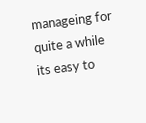manageing for quite a while its easy to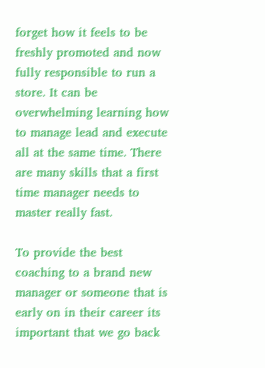forget how it feels to be freshly promoted and now fully responsible to run a store. It can be overwhelming learning how to manage lead and execute all at the same time. There are many skills that a first time manager needs to master really fast.

To provide the best coaching to a brand new manager or someone that is early on in their career its important that we go back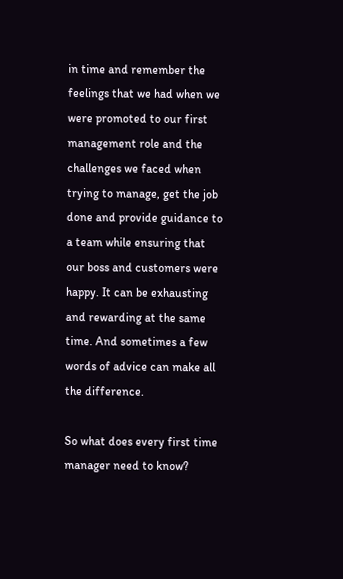in time and remember the feelings that we had when we were promoted to our first management role and the challenges we faced when trying to manage, get the job done and provide guidance to a team while ensuring that our boss and customers were happy. It can be exhausting and rewarding at the same time. And sometimes a few words of advice can make all the difference.

So what does every first time manager need to know?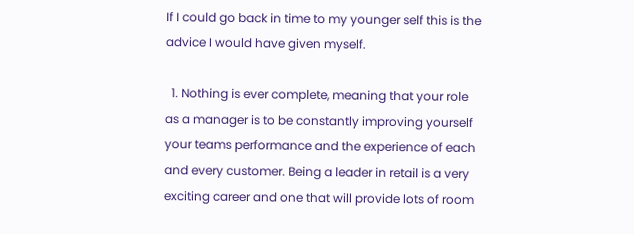If I could go back in time to my younger self this is the advice I would have given myself.

  1. Nothing is ever complete, meaning that your role as a manager is to be constantly improving yourself your teams performance and the experience of each and every customer. Being a leader in retail is a very exciting career and one that will provide lots of room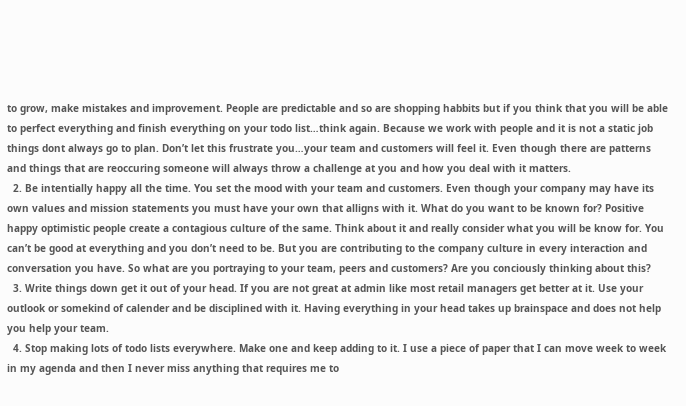to grow, make mistakes and improvement. People are predictable and so are shopping habbits but if you think that you will be able to perfect everything and finish everything on your todo list…think again. Because we work with people and it is not a static job things dont always go to plan. Don’t let this frustrate you…your team and customers will feel it. Even though there are patterns and things that are reoccuring someone will always throw a challenge at you and how you deal with it matters.
  2. Be intentially happy all the time. You set the mood with your team and customers. Even though your company may have its own values and mission statements you must have your own that alligns with it. What do you want to be known for? Positive happy optimistic people create a contagious culture of the same. Think about it and really consider what you will be know for. You can’t be good at everything and you don’t need to be. But you are contributing to the company culture in every interaction and conversation you have. So what are you portraying to your team, peers and customers? Are you conciously thinking about this?
  3. Write things down get it out of your head. If you are not great at admin like most retail managers get better at it. Use your outlook or somekind of calender and be disciplined with it. Having everything in your head takes up brainspace and does not help you help your team.
  4. Stop making lots of todo lists everywhere. Make one and keep adding to it. I use a piece of paper that I can move week to week in my agenda and then I never miss anything that requires me to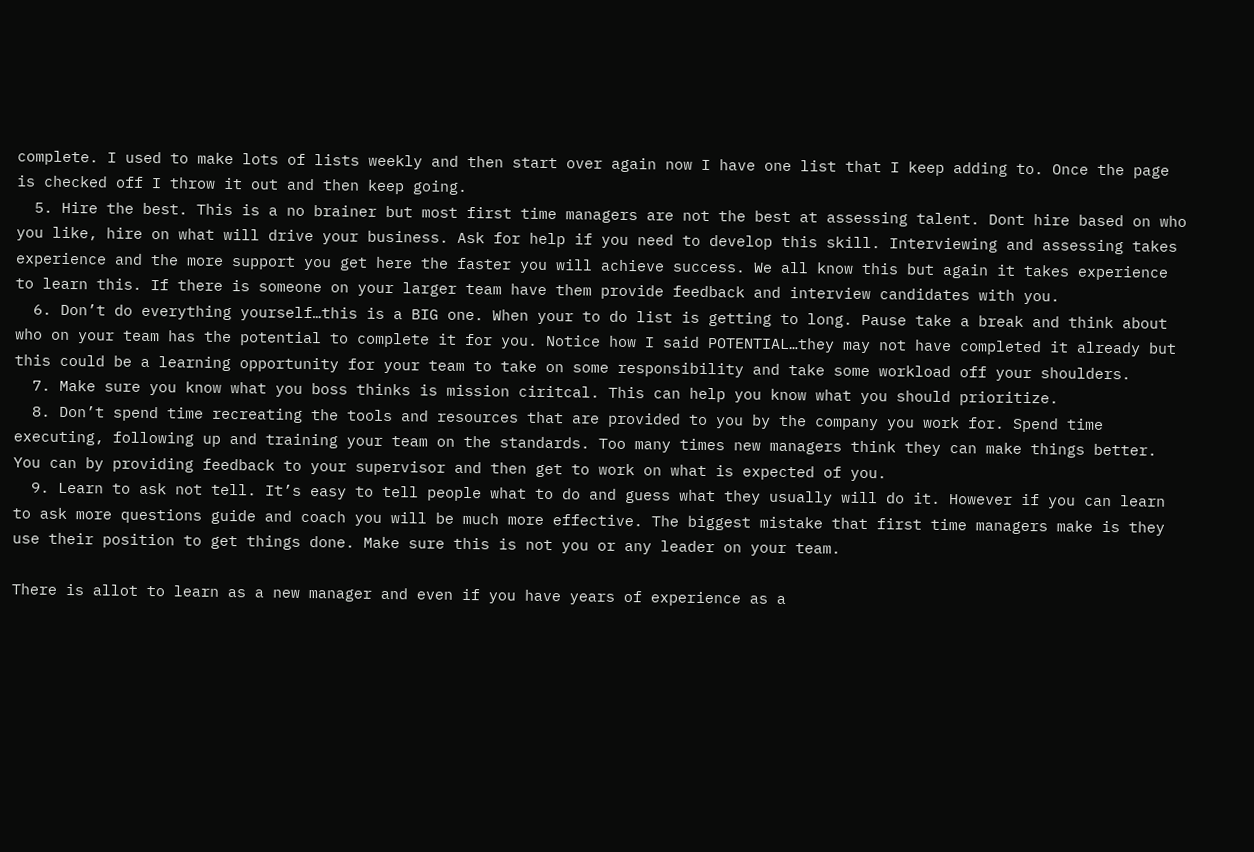complete. I used to make lots of lists weekly and then start over again now I have one list that I keep adding to. Once the page is checked off I throw it out and then keep going.
  5. Hire the best. This is a no brainer but most first time managers are not the best at assessing talent. Dont hire based on who you like, hire on what will drive your business. Ask for help if you need to develop this skill. Interviewing and assessing takes experience and the more support you get here the faster you will achieve success. We all know this but again it takes experience to learn this. If there is someone on your larger team have them provide feedback and interview candidates with you.
  6. Don’t do everything yourself…this is a BIG one. When your to do list is getting to long. Pause take a break and think about who on your team has the potential to complete it for you. Notice how I said POTENTIAL…they may not have completed it already but this could be a learning opportunity for your team to take on some responsibility and take some workload off your shoulders.
  7. Make sure you know what you boss thinks is mission ciritcal. This can help you know what you should prioritize.
  8. Don’t spend time recreating the tools and resources that are provided to you by the company you work for. Spend time executing, following up and training your team on the standards. Too many times new managers think they can make things better. You can by providing feedback to your supervisor and then get to work on what is expected of you.
  9. Learn to ask not tell. It’s easy to tell people what to do and guess what they usually will do it. However if you can learn to ask more questions guide and coach you will be much more effective. The biggest mistake that first time managers make is they use their position to get things done. Make sure this is not you or any leader on your team.

There is allot to learn as a new manager and even if you have years of experience as a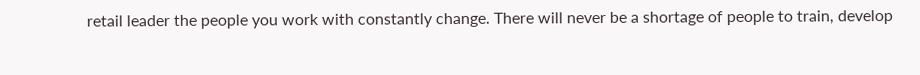retail leader the people you work with constantly change. There will never be a shortage of people to train, develop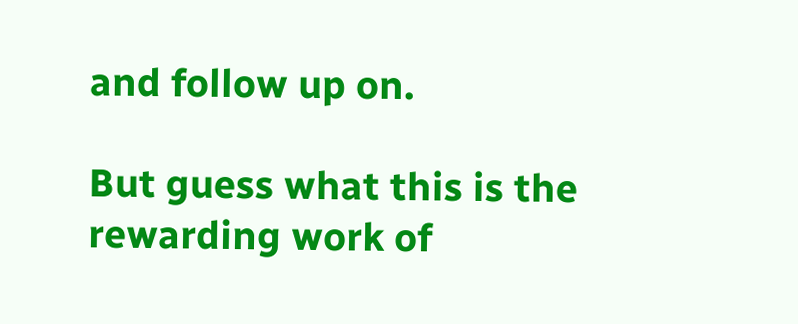and follow up on.

But guess what this is the rewarding work of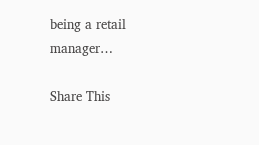being a retail manager…

Share This